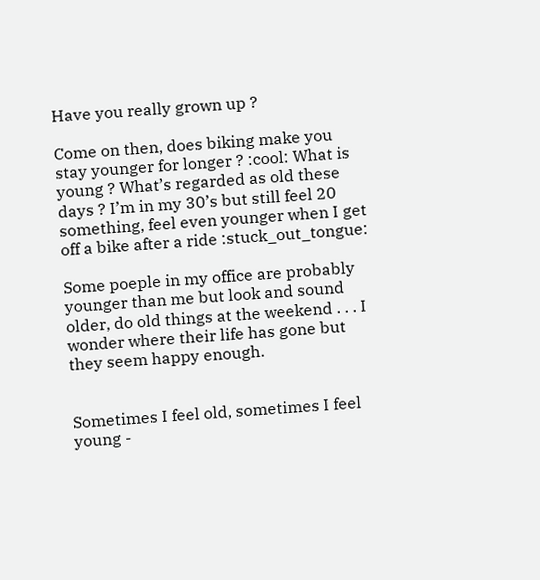Have you really grown up ?

Come on then, does biking make you stay younger for longer ? :cool: What is young ? What’s regarded as old these days ? I’m in my 30’s but still feel 20 something, feel even younger when I get off a bike after a ride :stuck_out_tongue:

Some poeple in my office are probably younger than me but look and sound older, do old things at the weekend . . . I wonder where their life has gone but they seem happy enough.


Sometimes I feel old, sometimes I feel young -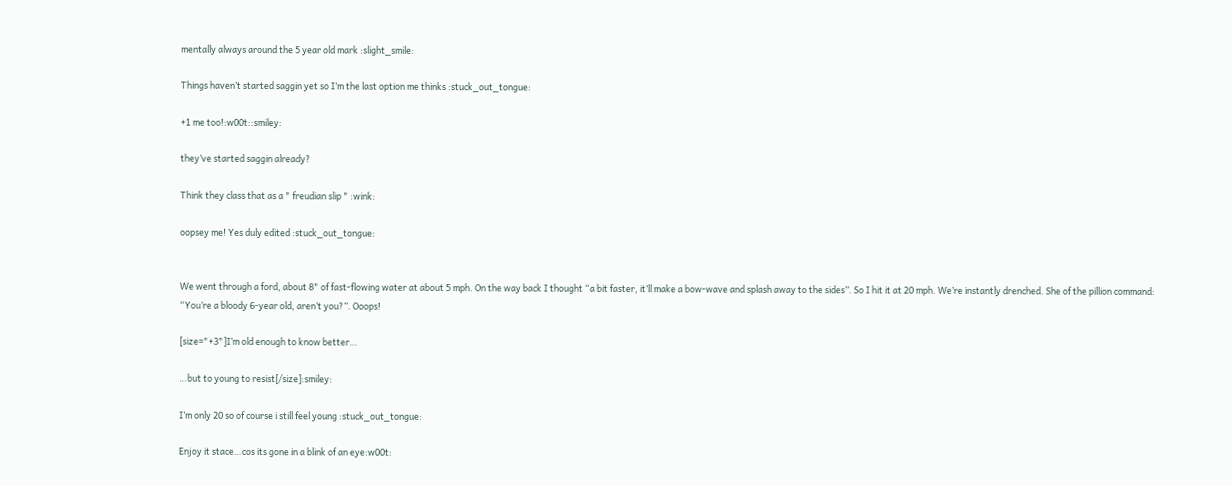mentally always around the 5 year old mark :slight_smile:

Things haven’t started saggin yet so I’m the last option me thinks :stuck_out_tongue:

+1 me too!:w00t::smiley:

they’ve started saggin already?

Think they class that as a " freudian slip " :wink:

oopsey me! Yes duly edited :stuck_out_tongue:


We went through a ford, about 8" of fast-flowing water at about 5 mph. On the way back I thought “a bit faster, it’ll make a bow-wave and splash away to the sides”. So I hit it at 20 mph. We’re instantly drenched. She of the pillion command: “You’re a bloody 6-year old, aren’t you?”. Ooops!

[size="+3"]I’m old enough to know better…

…but to young to resist[/size]:smiley:

I’m only 20 so of course i still feel young :stuck_out_tongue:

Enjoy it stace…cos its gone in a blink of an eye:w00t: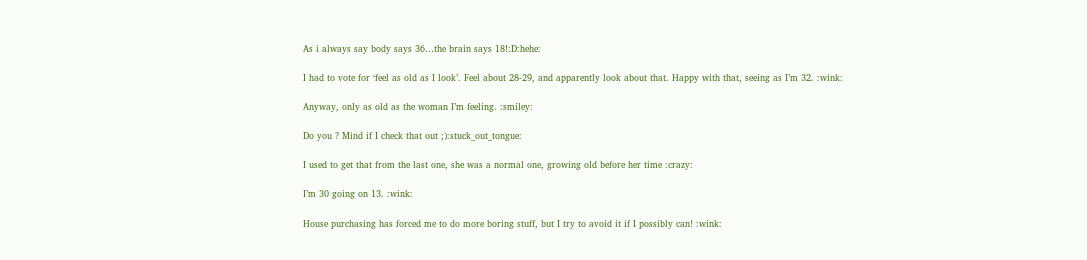As i always say body says 36…the brain says 18!:D:hehe:

I had to vote for ‘feel as old as I look’. Feel about 28-29, and apparently look about that. Happy with that, seeing as I’m 32. :wink:

Anyway, only as old as the woman I’m feeling. :smiley:

Do you ? Mind if I check that out ;):stuck_out_tongue:

I used to get that from the last one, she was a normal one, growing old before her time :crazy:

I’m 30 going on 13. :wink:

House purchasing has forced me to do more boring stuff, but I try to avoid it if I possibly can! :wink: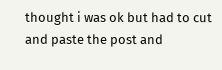thought i was ok but had to cut and paste the post and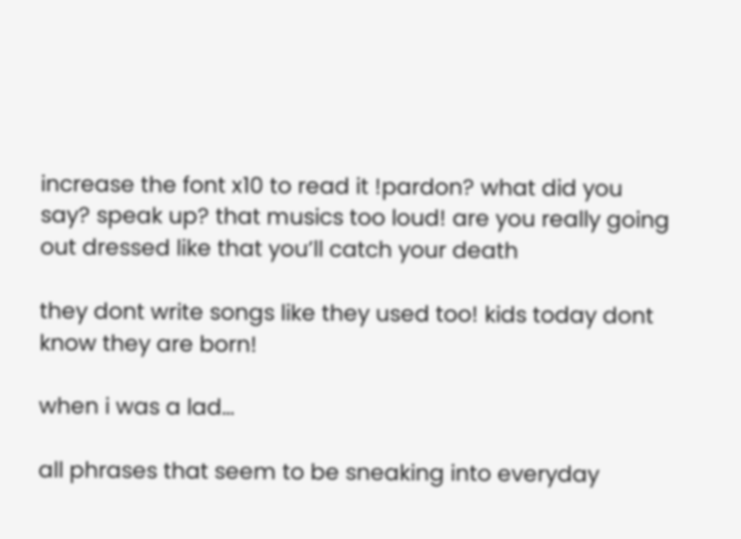increase the font x10 to read it !pardon? what did you say? speak up? that musics too loud! are you really going out dressed like that you’ll catch your death

they dont write songs like they used too! kids today dont know they are born!

when i was a lad…

all phrases that seem to be sneaking into everyday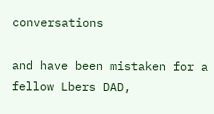conversations

and have been mistaken for a fellow Lbers DAD,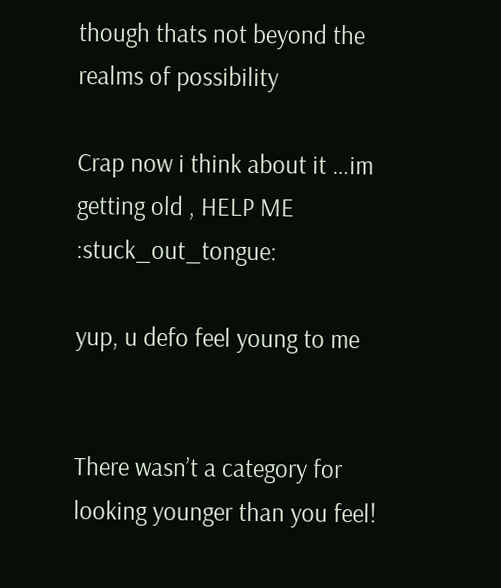though thats not beyond the realms of possibility

Crap now i think about it …im getting old , HELP ME :stuck_out_tongue:

yup, u defo feel young to me


There wasn’t a category for looking younger than you feel!